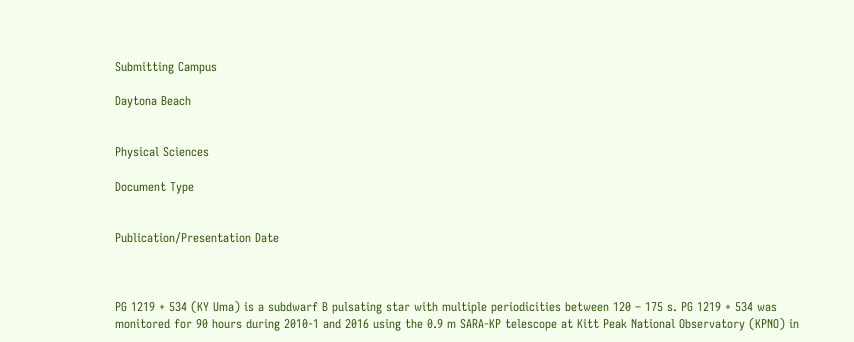Submitting Campus

Daytona Beach


Physical Sciences

Document Type


Publication/Presentation Date



PG 1219 + 534 (KY Uma) is a subdwarf B pulsating star with multiple periodicities between 120 – 175 s. PG 1219 + 534 was monitored for 90 hours during 2010-1 and 2016 using the 0.9 m SARA-KP telescope at Kitt Peak National Observatory (KPNO) in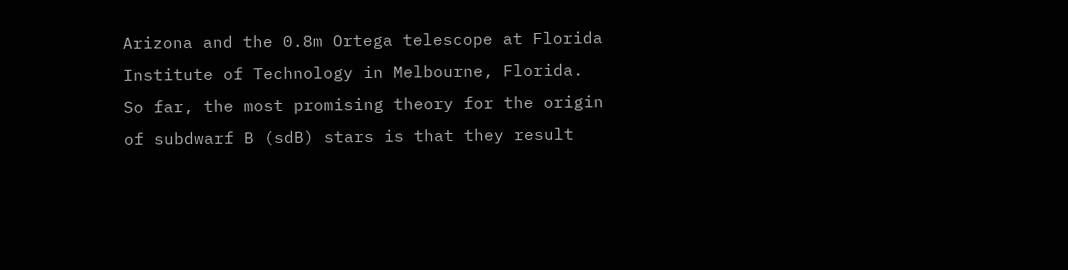Arizona and the 0.8m Ortega telescope at Florida Institute of Technology in Melbourne, Florida. So far, the most promising theory for the origin of subdwarf B (sdB) stars is that they result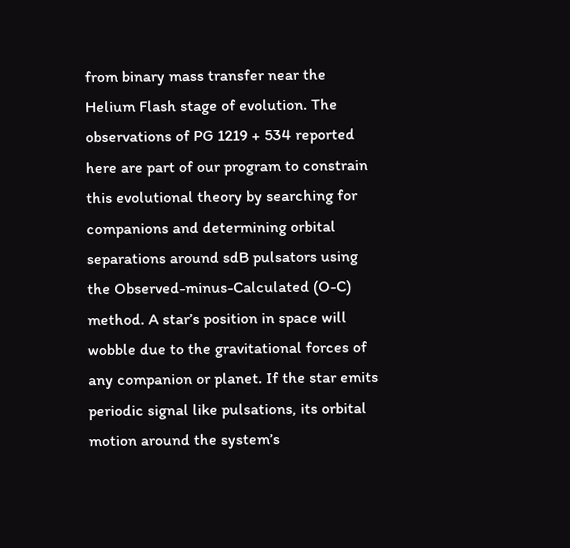from binary mass transfer near the Helium Flash stage of evolution. The observations of PG 1219 + 534 reported here are part of our program to constrain this evolutional theory by searching for companions and determining orbital separations around sdB pulsators using the Observed-minus-Calculated (O-C) method. A star’s position in space will wobble due to the gravitational forces of any companion or planet. If the star emits periodic signal like pulsations, its orbital motion around the system’s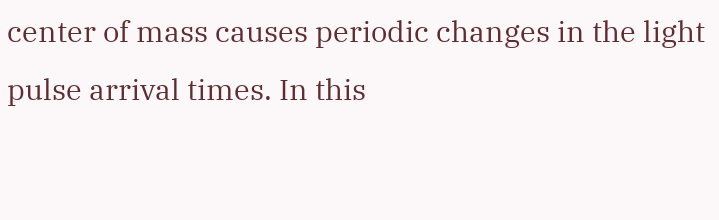center of mass causes periodic changes in the light pulse arrival times. In this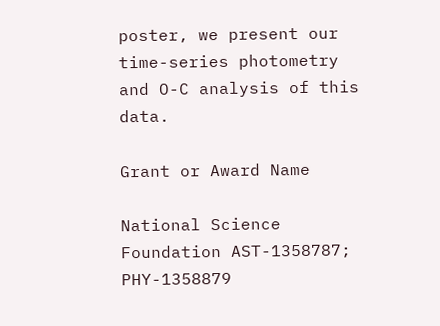poster, we present our time-series photometry and O-C analysis of this data.

Grant or Award Name

National Science Foundation AST-1358787; PHY-1358879